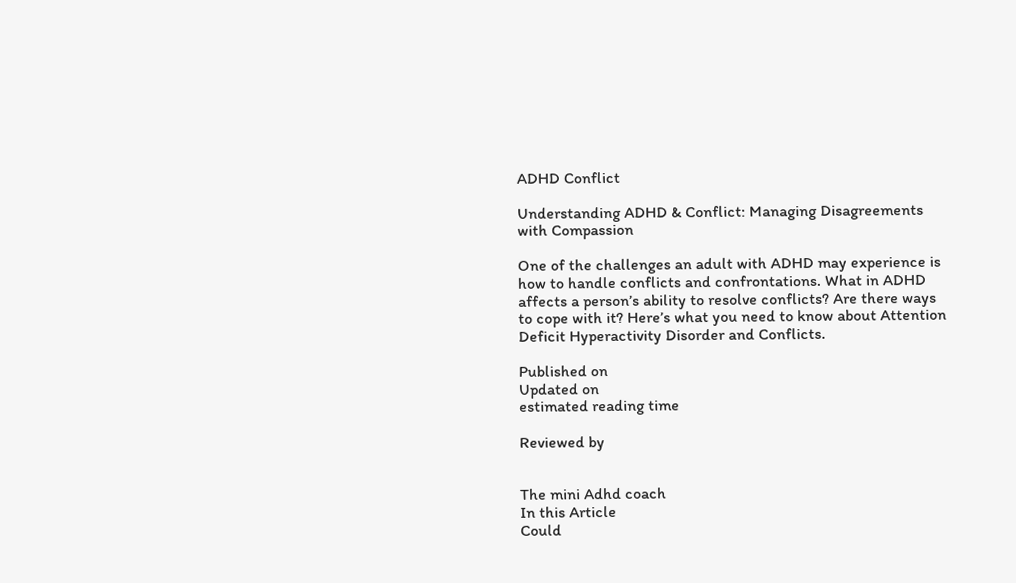ADHD Conflict

Understanding ADHD & Conflict: Managing Disagreements with Compassion

One of the challenges an adult with ADHD may experience is how to handle conflicts and confrontations. What in ADHD affects a person’s ability to resolve conflicts? Are there ways to cope with it? Here’s what you need to know about Attention Deficit Hyperactivity Disorder and Conflicts.

Published on
Updated on
estimated reading time

Reviewed by


The mini Adhd coach
In this Article
Could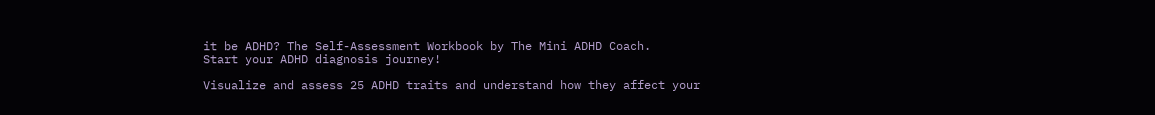it be ADHD? The Self-Assessment Workbook by The Mini ADHD Coach.
Start your ADHD diagnosis journey!

Visualize and assess 25 ADHD traits and understand how they affect your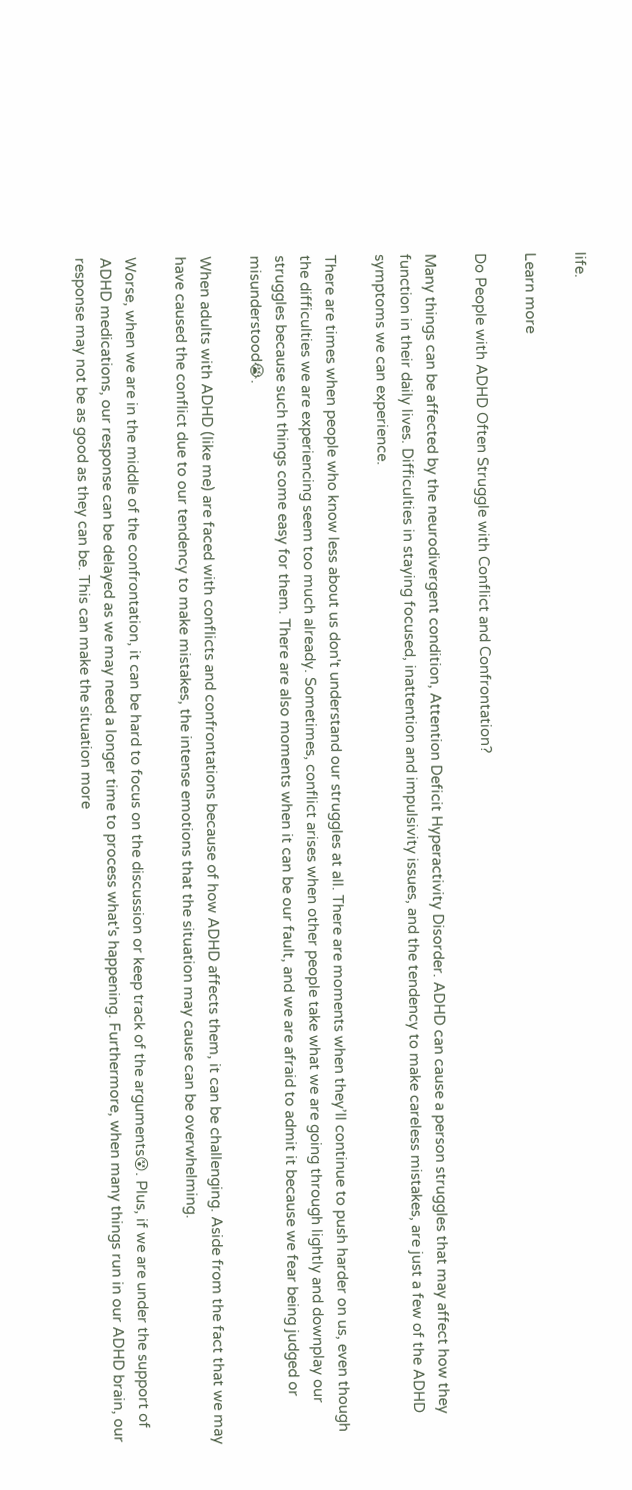life.

Learn more

Do People with ADHD Often Struggle with Conflict and Confrontation?

Many things can be affected by the neurodivergent condition, Attention Deficit Hyperactivity Disorder. ADHD can cause a person struggles that may affect how they function in their daily lives. Difficulties in staying focused, inattention and impulsivity issues, and the tendency to make careless mistakes, are just a few of the ADHD symptoms we can experience.

There are times when people who know less about us don't understand our struggles at all. There are moments when they’ll continue to push harder on us, even though the difficulties we are experiencing seem too much already. Sometimes, conflict arises when other people take what we are going through lightly and downplay our struggles because such things come easy for them. There are also moments when it can be our fault, and we are afraid to admit it because we fear being judged or misunderstood😭.

When adults with ADHD (like me) are faced with conflicts and confrontations because of how ADHD affects them, it can be challenging. Aside from the fact that we may have caused the conflict due to our tendency to make mistakes, the intense emotions that the situation may cause can be overwhelming.

Worse, when we are in the middle of the confrontation, it can be hard to focus on the discussion or keep track of the arguments😵. Plus, if we are under the support of ADHD medications, our response can be delayed as we may need a longer time to process what's happening. Furthermore, when many things run in our ADHD brain, our response may not be as good as they can be. This can make the situation more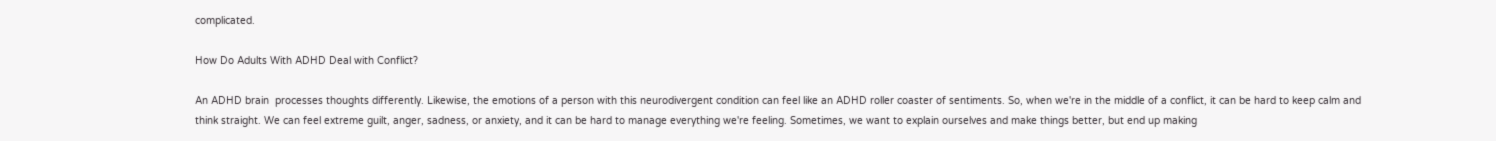complicated.

How Do Adults With ADHD Deal with Conflict?

An ADHD brain  processes thoughts differently. Likewise, the emotions of a person with this neurodivergent condition can feel like an ADHD roller coaster of sentiments. So, when we're in the middle of a conflict, it can be hard to keep calm and think straight. We can feel extreme guilt, anger, sadness, or anxiety, and it can be hard to manage everything we're feeling. Sometimes, we want to explain ourselves and make things better, but end up making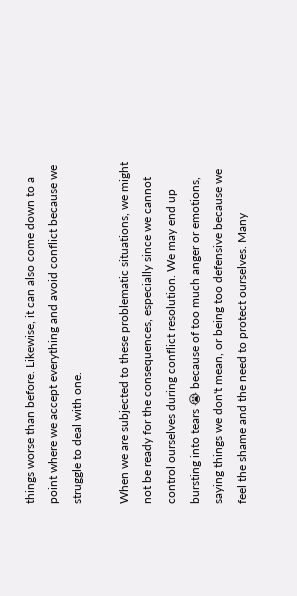things worse than before. Likewise, it can also come down to a point where we accept everything and avoid conflict because we struggle to deal with one.

When we are subjected to these problematic situations, we might not be ready for the consequences, especially since we cannot control ourselves during conflict resolution. We may end up bursting into tears 😭 because of too much anger or emotions, saying things we don't mean, or being too defensive because we feel the shame and the need to protect ourselves. Many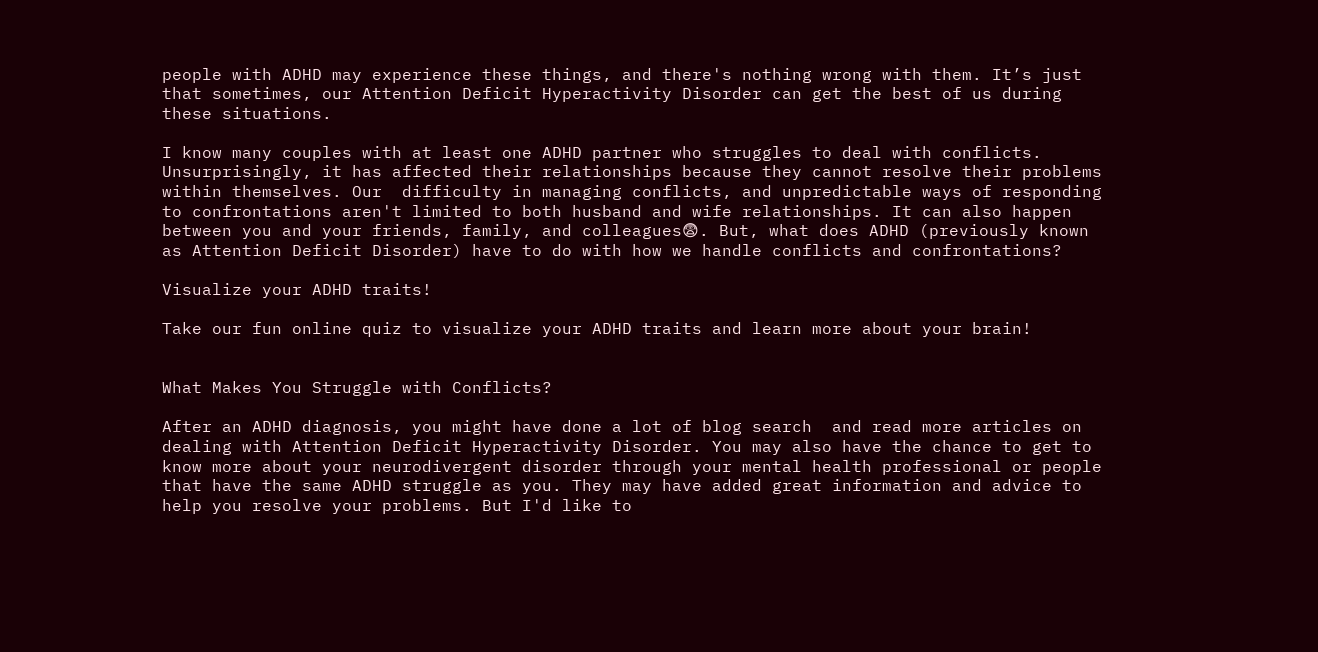people with ADHD may experience these things, and there's nothing wrong with them. It’s just that sometimes, our Attention Deficit Hyperactivity Disorder can get the best of us during these situations.

I know many couples with at least one ADHD partner who struggles to deal with conflicts. Unsurprisingly, it has affected their relationships because they cannot resolve their problems within themselves. Our  difficulty in managing conflicts, and unpredictable ways of responding to confrontations aren't limited to both husband and wife relationships. It can also happen between you and your friends, family, and colleagues😨. But, what does ADHD (previously known as Attention Deficit Disorder) have to do with how we handle conflicts and confrontations?

Visualize your ADHD traits!

Take our fun online quiz to visualize your ADHD traits and learn more about your brain!


What Makes You Struggle with Conflicts?

After an ADHD diagnosis, you might have done a lot of blog search  and read more articles on dealing with Attention Deficit Hyperactivity Disorder. You may also have the chance to get to know more about your neurodivergent disorder through your mental health professional or people that have the same ADHD struggle as you. They may have added great information and advice to help you resolve your problems. But I'd like to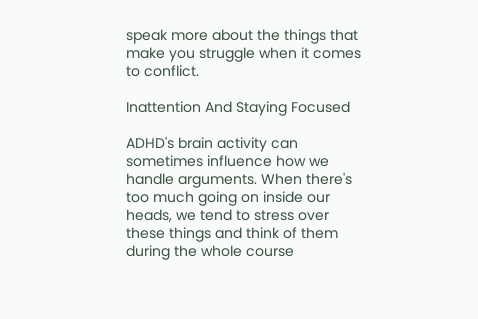speak more about the things that make you struggle when it comes to conflict.

Inattention And Staying Focused

ADHD's brain activity can sometimes influence how we handle arguments. When there's too much going on inside our heads, we tend to stress over these things and think of them during the whole course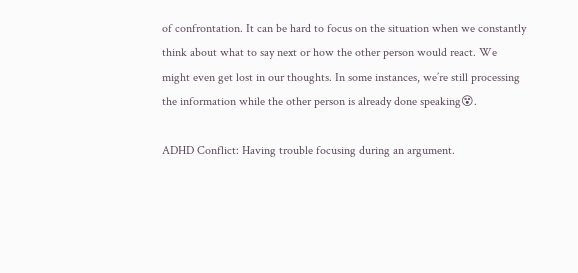of confrontation. It can be hard to focus on the situation when we constantly think about what to say next or how the other person would react. We might even get lost in our thoughts. In some instances, we’re still processing the information while the other person is already done speaking😵.

ADHD Conflict: Having trouble focusing during an argument.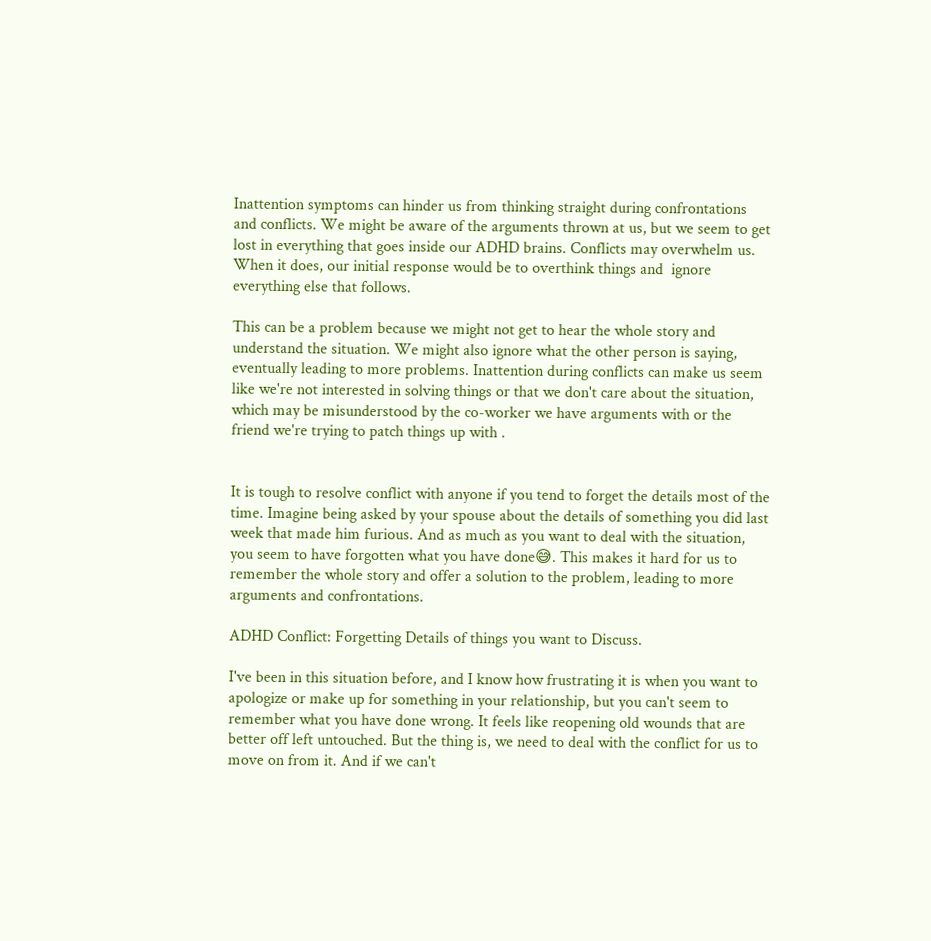Inattention symptoms can hinder us from thinking straight during confrontations and conflicts. We might be aware of the arguments thrown at us, but we seem to get lost in everything that goes inside our ADHD brains. Conflicts may overwhelm us. When it does, our initial response would be to overthink things and  ignore everything else that follows.

This can be a problem because we might not get to hear the whole story and understand the situation. We might also ignore what the other person is saying, eventually leading to more problems. Inattention during conflicts can make us seem like we're not interested in solving things or that we don't care about the situation, which may be misunderstood by the co-worker we have arguments with or the friend we're trying to patch things up with .


It is tough to resolve conflict with anyone if you tend to forget the details most of the time. Imagine being asked by your spouse about the details of something you did last week that made him furious. And as much as you want to deal with the situation, you seem to have forgotten what you have done😅. This makes it hard for us to remember the whole story and offer a solution to the problem, leading to more arguments and confrontations.

ADHD Conflict: Forgetting Details of things you want to Discuss.

I've been in this situation before, and I know how frustrating it is when you want to apologize or make up for something in your relationship, but you can't seem to remember what you have done wrong. It feels like reopening old wounds that are better off left untouched. But the thing is, we need to deal with the conflict for us to move on from it. And if we can't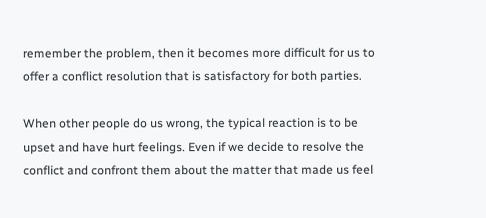remember the problem, then it becomes more difficult for us to offer a conflict resolution that is satisfactory for both parties.

When other people do us wrong, the typical reaction is to be upset and have hurt feelings. Even if we decide to resolve the conflict and confront them about the matter that made us feel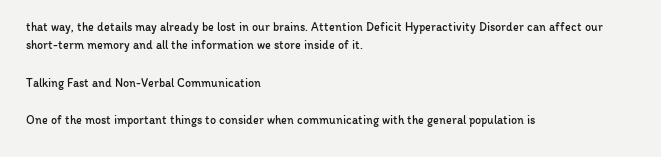that way, the details may already be lost in our brains. Attention Deficit Hyperactivity Disorder can affect our short-term memory and all the information we store inside of it.

Talking Fast and Non-Verbal Communication

One of the most important things to consider when communicating with the general population is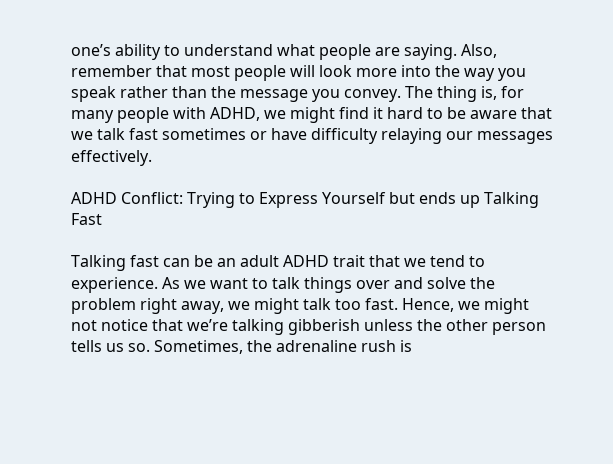one’s ability to understand what people are saying. Also, remember that most people will look more into the way you speak rather than the message you convey. The thing is, for many people with ADHD, we might find it hard to be aware that we talk fast sometimes or have difficulty relaying our messages effectively.

ADHD Conflict: Trying to Express Yourself but ends up Talking Fast

Talking fast can be an adult ADHD trait that we tend to experience. As we want to talk things over and solve the problem right away, we might talk too fast. Hence, we might not notice that we’re talking gibberish unless the other person tells us so. Sometimes, the adrenaline rush is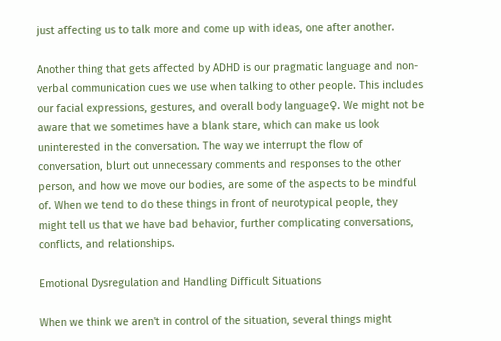just affecting us to talk more and come up with ideas, one after another.

Another thing that gets affected by ADHD is our pragmatic language and non-verbal communication cues we use when talking to other people. This includes our facial expressions, gestures, and overall body language♀. We might not be aware that we sometimes have a blank stare, which can make us look uninterested in the conversation. The way we interrupt the flow of conversation, blurt out unnecessary comments and responses to the other person, and how we move our bodies, are some of the aspects to be mindful of. When we tend to do these things in front of neurotypical people, they might tell us that we have bad behavior, further complicating conversations, conflicts, and relationships.

Emotional Dysregulation and Handling Difficult Situations

When we think we aren't in control of the situation, several things might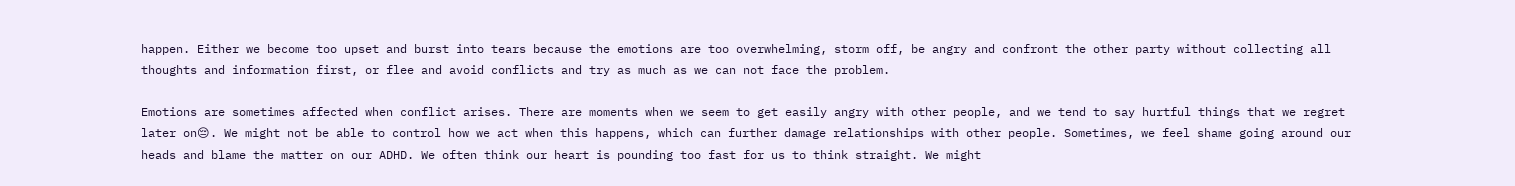happen. Either we become too upset and burst into tears because the emotions are too overwhelming, storm off, be angry and confront the other party without collecting all thoughts and information first, or flee and avoid conflicts and try as much as we can not face the problem.

Emotions are sometimes affected when conflict arises. There are moments when we seem to get easily angry with other people, and we tend to say hurtful things that we regret later on😔. We might not be able to control how we act when this happens, which can further damage relationships with other people. Sometimes, we feel shame going around our heads and blame the matter on our ADHD. We often think our heart is pounding too fast for us to think straight. We might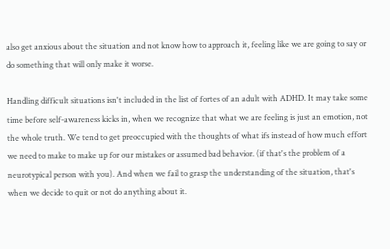also get anxious about the situation and not know how to approach it, feeling like we are going to say or do something that will only make it worse.

Handling difficult situations isn't included in the list of fortes of an adult with ADHD. It may take some time before self-awareness kicks in, when we recognize that what we are feeling is just an emotion, not the whole truth. We tend to get preoccupied with the thoughts of what ifs instead of how much effort we need to make to make up for our mistakes or assumed bad behavior. (if that's the problem of a neurotypical person with you). And when we fail to grasp the understanding of the situation, that's when we decide to quit or not do anything about it.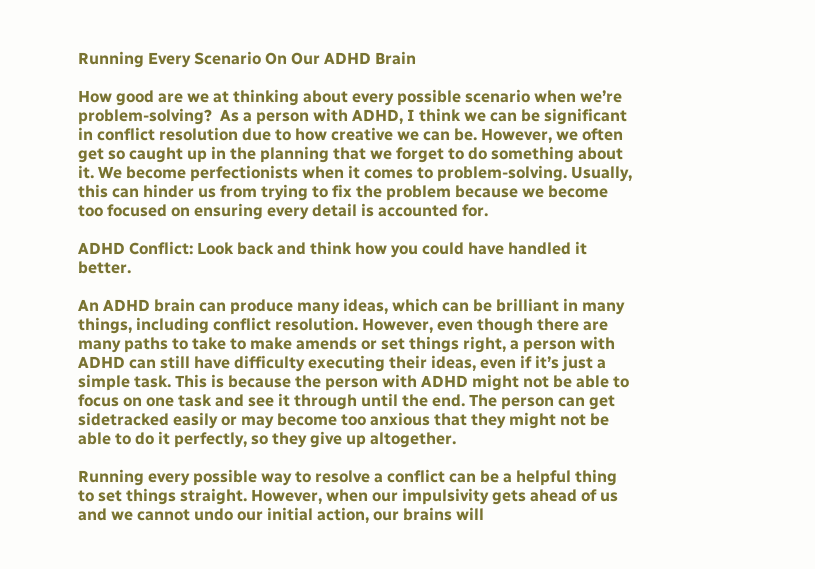Running Every Scenario On Our ADHD Brain

How good are we at thinking about every possible scenario when we’re problem-solving?  As a person with ADHD, I think we can be significant in conflict resolution due to how creative we can be. However, we often get so caught up in the planning that we forget to do something about it. We become perfectionists when it comes to problem-solving. Usually, this can hinder us from trying to fix the problem because we become too focused on ensuring every detail is accounted for.

ADHD Conflict: Look back and think how you could have handled it better.

An ADHD brain can produce many ideas, which can be brilliant in many things, including conflict resolution. However, even though there are many paths to take to make amends or set things right, a person with ADHD can still have difficulty executing their ideas, even if it’s just a simple task. This is because the person with ADHD might not be able to focus on one task and see it through until the end. The person can get sidetracked easily or may become too anxious that they might not be able to do it perfectly, so they give up altogether.

Running every possible way to resolve a conflict can be a helpful thing to set things straight. However, when our impulsivity gets ahead of us and we cannot undo our initial action, our brains will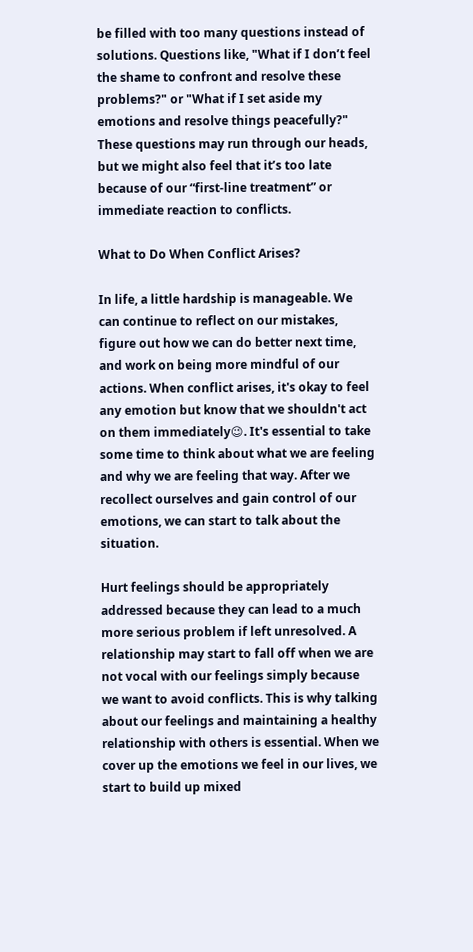be filled with too many questions instead of solutions. Questions like, "What if I don’t feel the shame to confront and resolve these problems?" or "What if I set aside my emotions and resolve things peacefully?" These questions may run through our heads, but we might also feel that it’s too late because of our “first-line treatment” or immediate reaction to conflicts.

What to Do When Conflict Arises?

In life, a little hardship is manageable. We can continue to reflect on our mistakes, figure out how we can do better next time, and work on being more mindful of our actions. When conflict arises, it's okay to feel any emotion but know that we shouldn't act on them immediately😉. It's essential to take some time to think about what we are feeling and why we are feeling that way. After we recollect ourselves and gain control of our emotions, we can start to talk about the situation.

Hurt feelings should be appropriately addressed because they can lead to a much more serious problem if left unresolved. A relationship may start to fall off when we are not vocal with our feelings simply because we want to avoid conflicts. This is why talking about our feelings and maintaining a healthy relationship with others is essential. When we cover up the emotions we feel in our lives, we start to build up mixed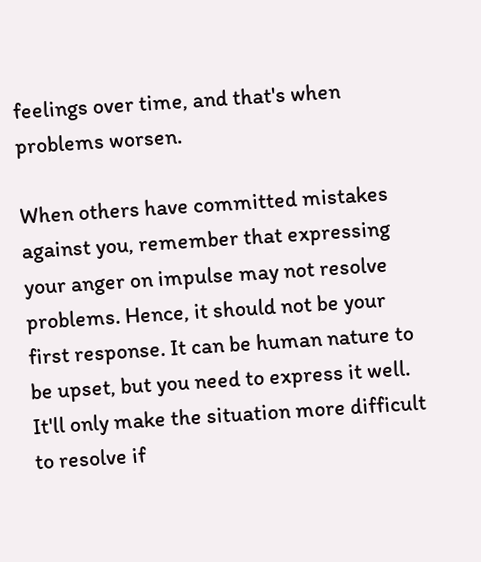feelings over time, and that's when problems worsen.

When others have committed mistakes against you, remember that expressing your anger on impulse may not resolve problems. Hence, it should not be your first response. It can be human nature to be upset, but you need to express it well. It'll only make the situation more difficult to resolve if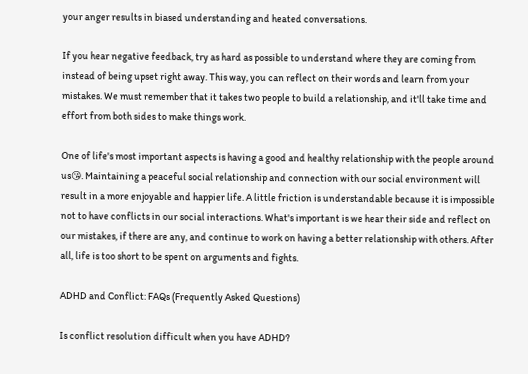your anger results in biased understanding and heated conversations.

If you hear negative feedback, try as hard as possible to understand where they are coming from instead of being upset right away. This way, you can reflect on their words and learn from your mistakes. We must remember that it takes two people to build a relationship, and it'll take time and effort from both sides to make things work.

One of life's most important aspects is having a good and healthy relationship with the people around us😘. Maintaining a peaceful social relationship and connection with our social environment will result in a more enjoyable and happier life. A little friction is understandable because it is impossible not to have conflicts in our social interactions. What's important is we hear their side and reflect on our mistakes, if there are any, and continue to work on having a better relationship with others. After all, life is too short to be spent on arguments and fights.

ADHD and Conflict: FAQs (Frequently Asked Questions)

Is conflict resolution difficult when you have ADHD?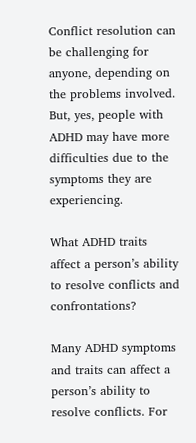Conflict resolution can be challenging for anyone, depending on the problems involved. But, yes, people with ADHD may have more difficulties due to the symptoms they are experiencing.

What ADHD traits affect a person’s ability to resolve conflicts and confrontations?

Many ADHD symptoms and traits can affect a person’s ability to resolve conflicts. For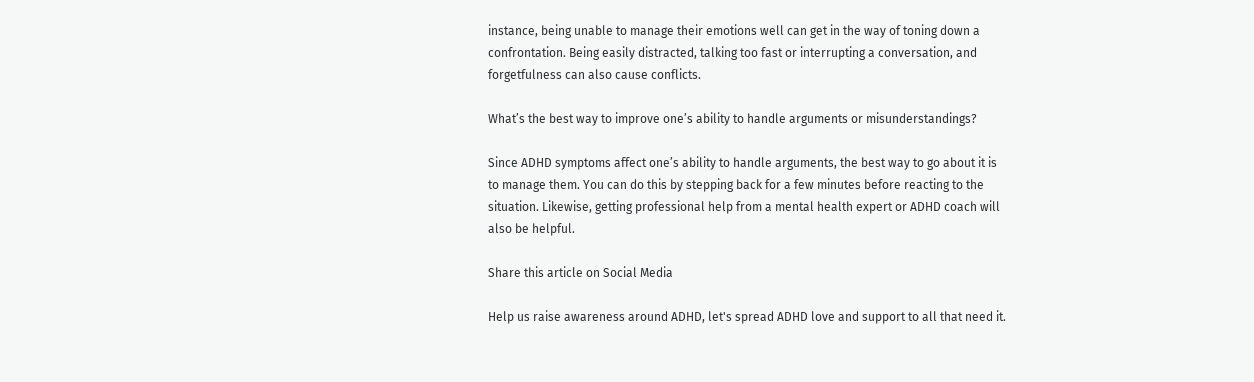instance, being unable to manage their emotions well can get in the way of toning down a confrontation. Being easily distracted, talking too fast or interrupting a conversation, and forgetfulness can also cause conflicts.

What’s the best way to improve one’s ability to handle arguments or misunderstandings?

Since ADHD symptoms affect one’s ability to handle arguments, the best way to go about it is to manage them. You can do this by stepping back for a few minutes before reacting to the situation. Likewise, getting professional help from a mental health expert or ADHD coach will also be helpful.

Share this article on Social Media

Help us raise awareness around ADHD, let's spread ADHD love and support to all that need it.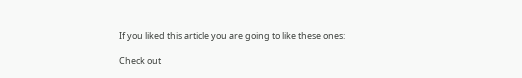If you liked this article you are going to like these ones:

Check out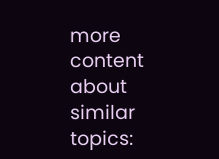more content about similar topics: